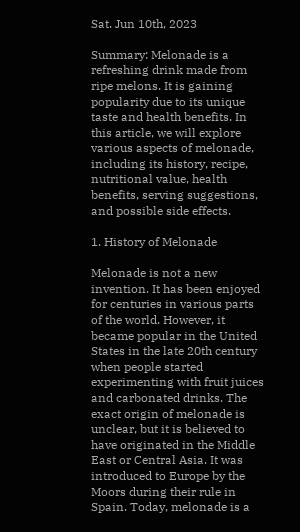Sat. Jun 10th, 2023

Summary: Melonade is a refreshing drink made from ripe melons. It is gaining popularity due to its unique taste and health benefits. In this article, we will explore various aspects of melonade, including its history, recipe, nutritional value, health benefits, serving suggestions, and possible side effects.

1. History of Melonade

Melonade is not a new invention. It has been enjoyed for centuries in various parts of the world. However, it became popular in the United States in the late 20th century when people started experimenting with fruit juices and carbonated drinks. The exact origin of melonade is unclear, but it is believed to have originated in the Middle East or Central Asia. It was introduced to Europe by the Moors during their rule in Spain. Today, melonade is a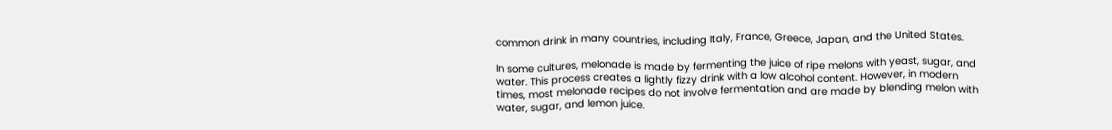common drink in many countries, including Italy, France, Greece, Japan, and the United States.

In some cultures, melonade is made by fermenting the juice of ripe melons with yeast, sugar, and water. This process creates a lightly fizzy drink with a low alcohol content. However, in modern times, most melonade recipes do not involve fermentation and are made by blending melon with water, sugar, and lemon juice.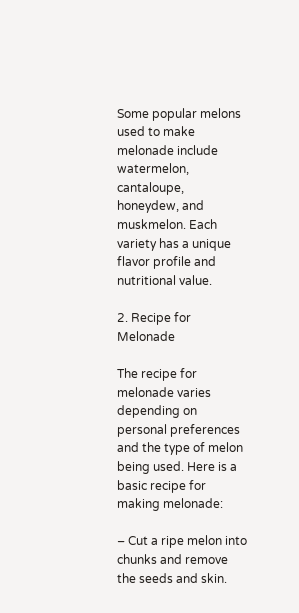Some popular melons used to make melonade include watermelon, cantaloupe, honeydew, and muskmelon. Each variety has a unique flavor profile and nutritional value.

2. Recipe for Melonade

The recipe for melonade varies depending on personal preferences and the type of melon being used. Here is a basic recipe for making melonade:

– Cut a ripe melon into chunks and remove the seeds and skin.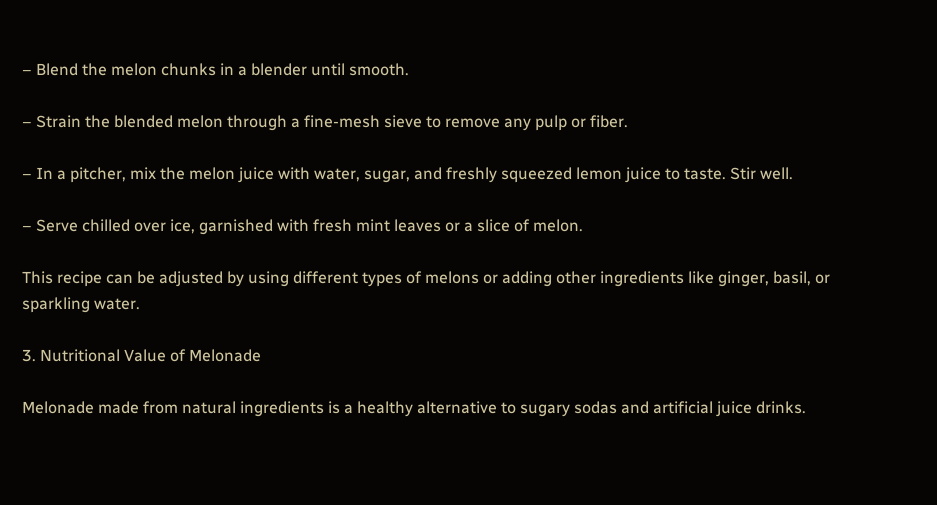– Blend the melon chunks in a blender until smooth.

– Strain the blended melon through a fine-mesh sieve to remove any pulp or fiber.

– In a pitcher, mix the melon juice with water, sugar, and freshly squeezed lemon juice to taste. Stir well.

– Serve chilled over ice, garnished with fresh mint leaves or a slice of melon.

This recipe can be adjusted by using different types of melons or adding other ingredients like ginger, basil, or sparkling water.

3. Nutritional Value of Melonade

Melonade made from natural ingredients is a healthy alternative to sugary sodas and artificial juice drinks.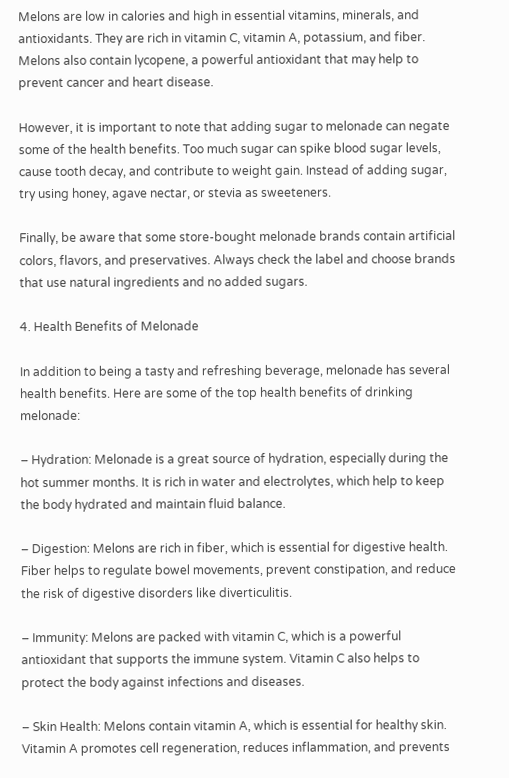Melons are low in calories and high in essential vitamins, minerals, and antioxidants. They are rich in vitamin C, vitamin A, potassium, and fiber. Melons also contain lycopene, a powerful antioxidant that may help to prevent cancer and heart disease.

However, it is important to note that adding sugar to melonade can negate some of the health benefits. Too much sugar can spike blood sugar levels, cause tooth decay, and contribute to weight gain. Instead of adding sugar, try using honey, agave nectar, or stevia as sweeteners.

Finally, be aware that some store-bought melonade brands contain artificial colors, flavors, and preservatives. Always check the label and choose brands that use natural ingredients and no added sugars.

4. Health Benefits of Melonade

In addition to being a tasty and refreshing beverage, melonade has several health benefits. Here are some of the top health benefits of drinking melonade:

– Hydration: Melonade is a great source of hydration, especially during the hot summer months. It is rich in water and electrolytes, which help to keep the body hydrated and maintain fluid balance.

– Digestion: Melons are rich in fiber, which is essential for digestive health. Fiber helps to regulate bowel movements, prevent constipation, and reduce the risk of digestive disorders like diverticulitis.

– Immunity: Melons are packed with vitamin C, which is a powerful antioxidant that supports the immune system. Vitamin C also helps to protect the body against infections and diseases.

– Skin Health: Melons contain vitamin A, which is essential for healthy skin. Vitamin A promotes cell regeneration, reduces inflammation, and prevents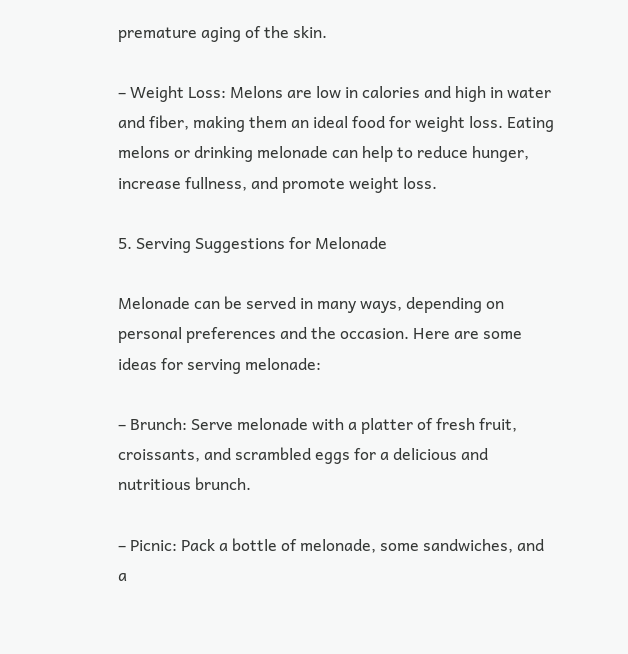premature aging of the skin.

– Weight Loss: Melons are low in calories and high in water and fiber, making them an ideal food for weight loss. Eating melons or drinking melonade can help to reduce hunger, increase fullness, and promote weight loss.

5. Serving Suggestions for Melonade

Melonade can be served in many ways, depending on personal preferences and the occasion. Here are some ideas for serving melonade:

– Brunch: Serve melonade with a platter of fresh fruit, croissants, and scrambled eggs for a delicious and nutritious brunch.

– Picnic: Pack a bottle of melonade, some sandwiches, and a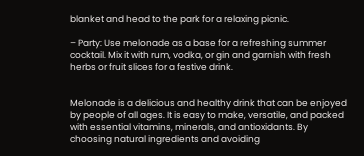blanket and head to the park for a relaxing picnic.

– Party: Use melonade as a base for a refreshing summer cocktail. Mix it with rum, vodka, or gin and garnish with fresh herbs or fruit slices for a festive drink.


Melonade is a delicious and healthy drink that can be enjoyed by people of all ages. It is easy to make, versatile, and packed with essential vitamins, minerals, and antioxidants. By choosing natural ingredients and avoiding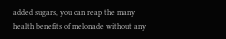added sugars, you can reap the many health benefits of melonade without any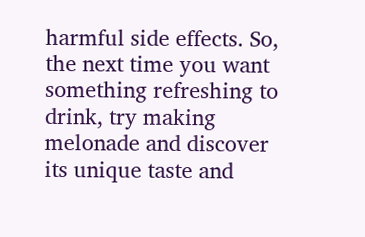harmful side effects. So, the next time you want something refreshing to drink, try making melonade and discover its unique taste and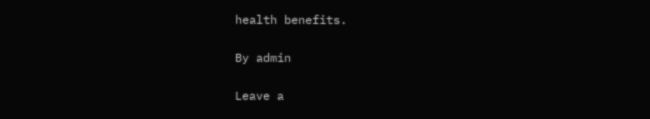health benefits.

By admin

Leave a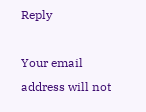Reply

Your email address will not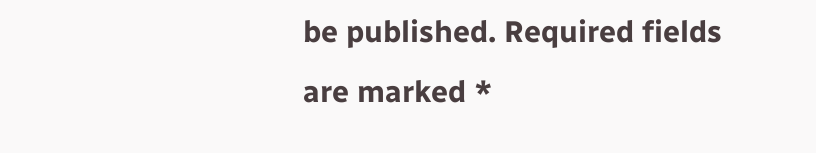be published. Required fields are marked *